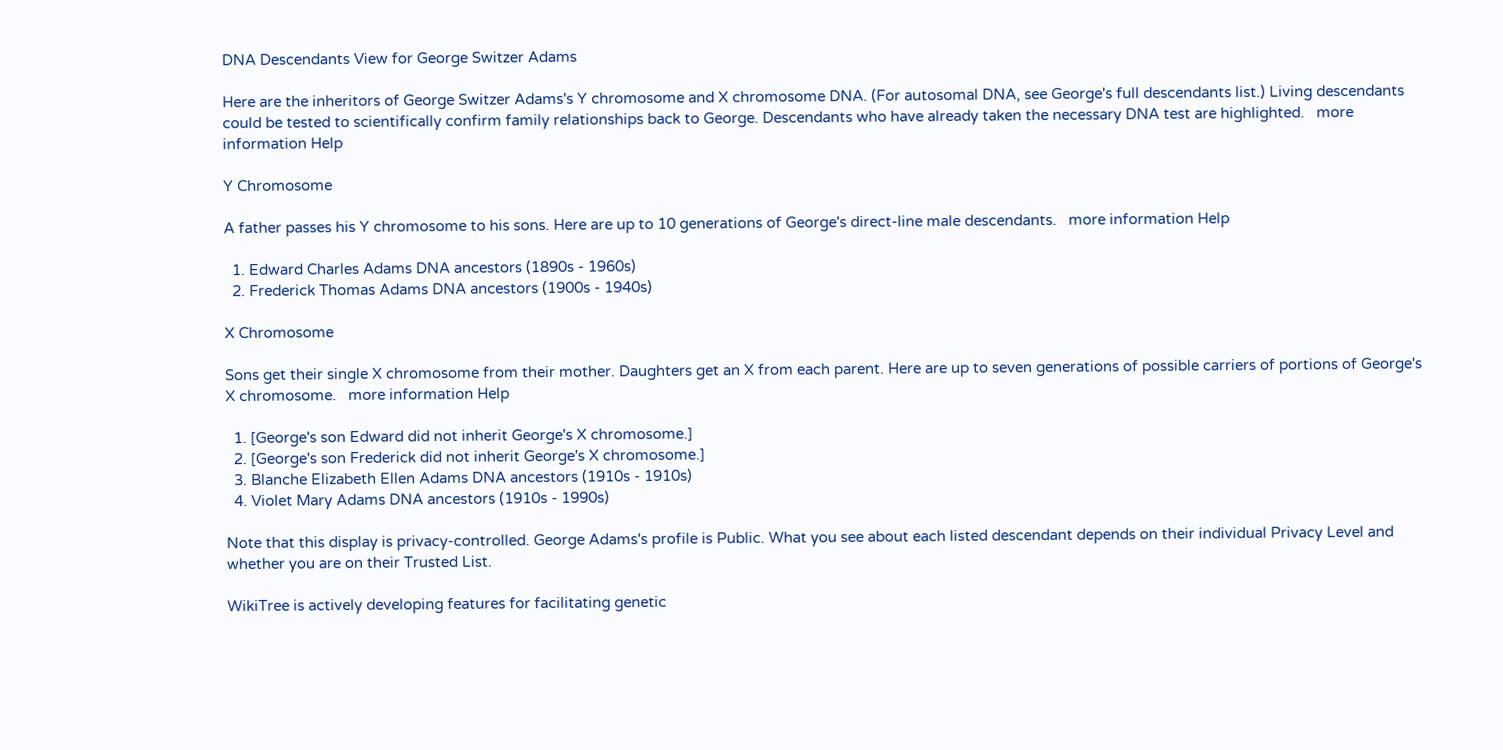DNA Descendants View for George Switzer Adams

Here are the inheritors of George Switzer Adams's Y chromosome and X chromosome DNA. (For autosomal DNA, see George's full descendants list.) Living descendants could be tested to scientifically confirm family relationships back to George. Descendants who have already taken the necessary DNA test are highlighted.   more information Help

Y Chromosome

A father passes his Y chromosome to his sons. Here are up to 10 generations of George's direct-line male descendants.   more information Help

  1. Edward Charles Adams DNA ancestors (1890s - 1960s)
  2. Frederick Thomas Adams DNA ancestors (1900s - 1940s)

X Chromosome

Sons get their single X chromosome from their mother. Daughters get an X from each parent. Here are up to seven generations of possible carriers of portions of George's X chromosome.   more information Help

  1. [George's son Edward did not inherit George's X chromosome.]
  2. [George's son Frederick did not inherit George's X chromosome.]
  3. Blanche Elizabeth Ellen Adams DNA ancestors (1910s - 1910s)
  4. Violet Mary Adams DNA ancestors (1910s - 1990s)

Note that this display is privacy-controlled. George Adams's profile is Public. What you see about each listed descendant depends on their individual Privacy Level and whether you are on their Trusted List.

WikiTree is actively developing features for facilitating genetic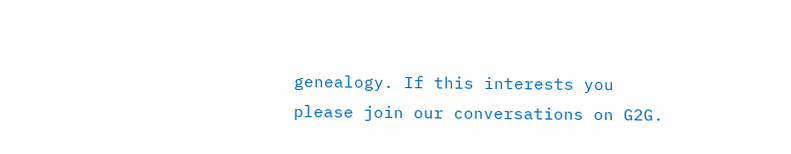genealogy. If this interests you please join our conversations on G2G.